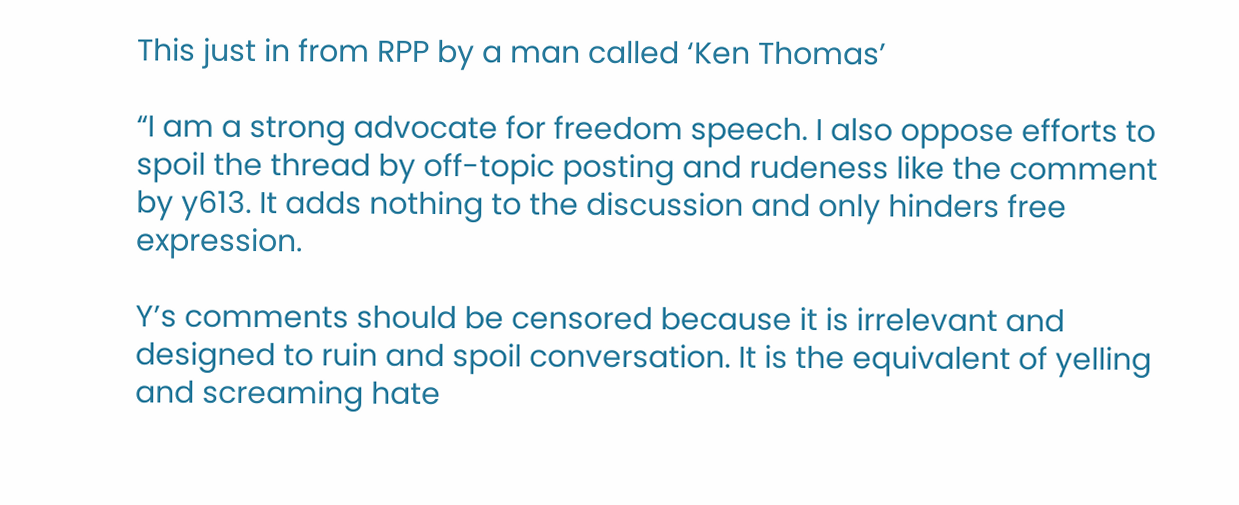This just in from RPP by a man called ‘Ken Thomas’

“I am a strong advocate for freedom speech. I also oppose efforts to spoil the thread by off-topic posting and rudeness like the comment by y613. It adds nothing to the discussion and only hinders free expression.

Y’s comments should be censored because it is irrelevant and designed to ruin and spoil conversation. It is the equivalent of yelling and screaming hate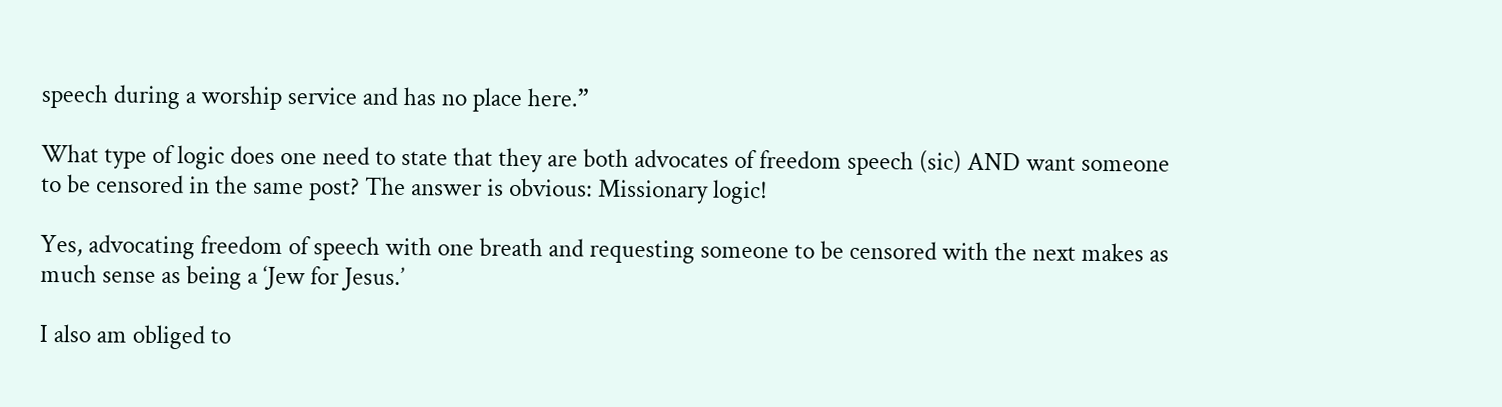speech during a worship service and has no place here.”

What type of logic does one need to state that they are both advocates of freedom speech (sic) AND want someone to be censored in the same post? The answer is obvious: Missionary logic!

Yes, advocating freedom of speech with one breath and requesting someone to be censored with the next makes as much sense as being a ‘Jew for Jesus.’

I also am obliged to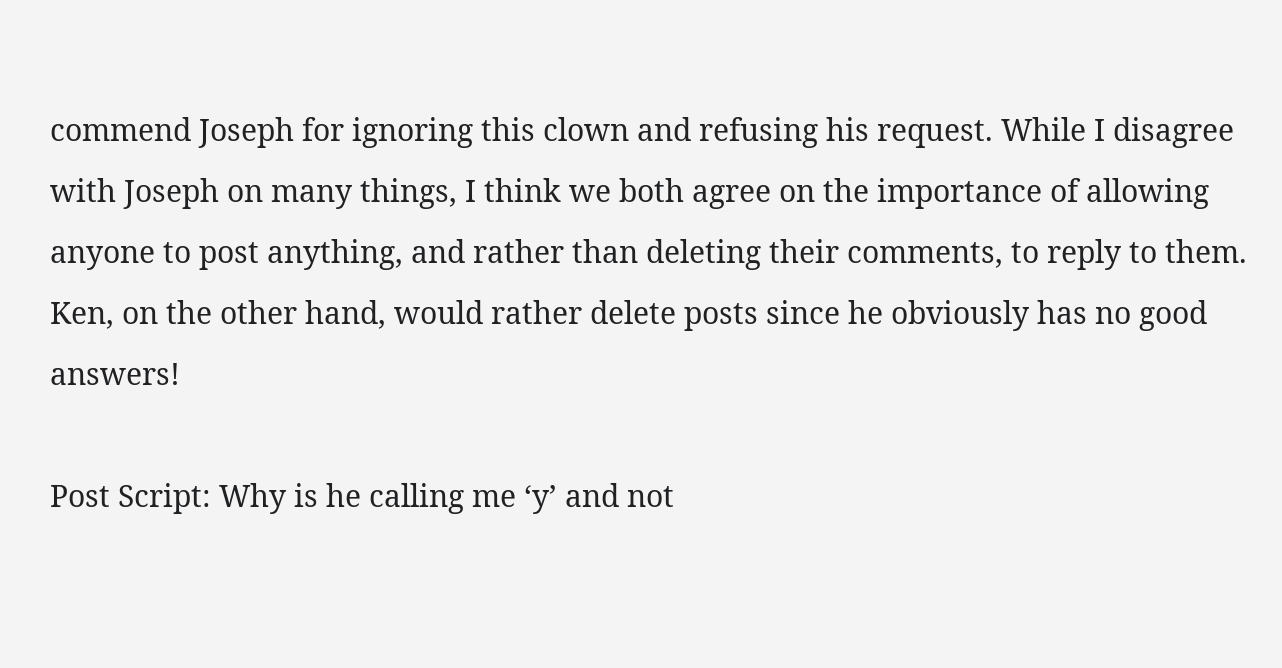commend Joseph for ignoring this clown and refusing his request. While I disagree with Joseph on many things, I think we both agree on the importance of allowing anyone to post anything, and rather than deleting their comments, to reply to them. Ken, on the other hand, would rather delete posts since he obviously has no good answers!

Post Script: Why is he calling me ‘y’ and not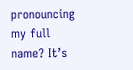pronouncing my full name? It’s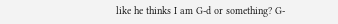like he thinks I am G-d or something? G-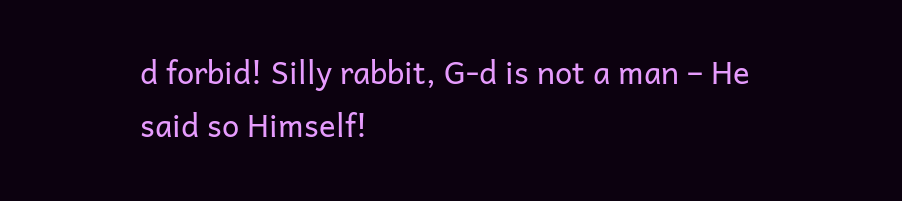d forbid! Silly rabbit, G-d is not a man – He said so Himself!